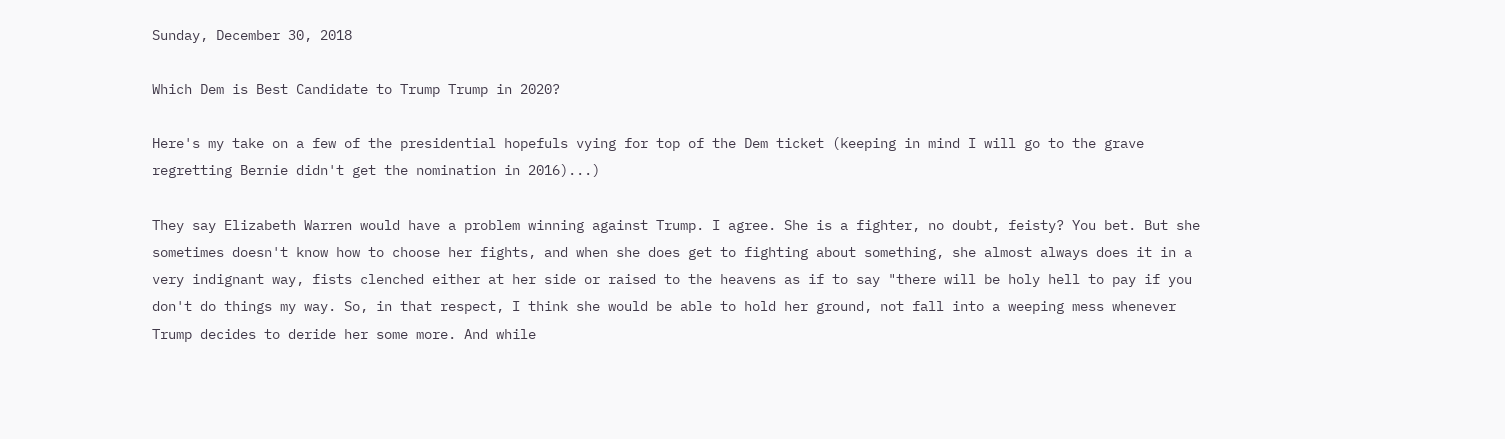Sunday, December 30, 2018

Which Dem is Best Candidate to Trump Trump in 2020?

Here's my take on a few of the presidential hopefuls vying for top of the Dem ticket (keeping in mind I will go to the grave regretting Bernie didn't get the nomination in 2016)...)

They say Elizabeth Warren would have a problem winning against Trump. I agree. She is a fighter, no doubt, feisty? You bet. But she sometimes doesn't know how to choose her fights, and when she does get to fighting about something, she almost always does it in a very indignant way, fists clenched either at her side or raised to the heavens as if to say "there will be holy hell to pay if you don't do things my way. So, in that respect, I think she would be able to hold her ground, not fall into a weeping mess whenever Trump decides to deride her some more. And while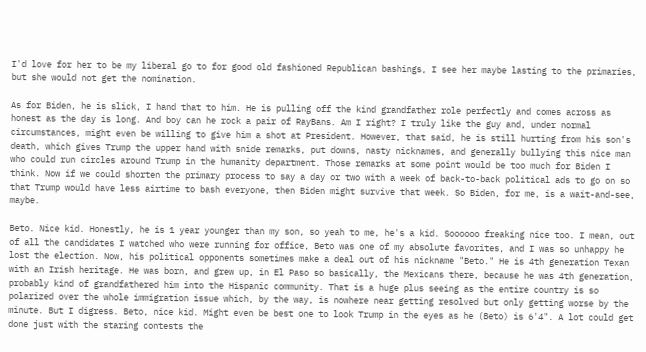I'd love for her to be my liberal go to for good old fashioned Republican bashings, I see her maybe lasting to the primaries, but she would not get the nomination.

As for Biden, he is slick, I hand that to him. He is pulling off the kind grandfather role perfectly and comes across as honest as the day is long. And boy can he rock a pair of RayBans. Am I right? I truly like the guy and, under normal circumstances, might even be willing to give him a shot at President. However, that said, he is still hurting from his son's death, which gives Trump the upper hand with snide remarks, put downs, nasty nicknames, and generally bullying this nice man who could run circles around Trump in the humanity department. Those remarks at some point would be too much for Biden I think. Now if we could shorten the primary process to say a day or two with a week of back-to-back political ads to go on so that Trump would have less airtime to bash everyone, then Biden might survive that week. So Biden, for me, is a wait-and-see, maybe.

Beto. Nice kid. Honestly, he is 1 year younger than my son, so yeah to me, he's a kid. Soooooo freaking nice too. I mean, out of all the candidates I watched who were running for office, Beto was one of my absolute favorites, and I was so unhappy he lost the election. Now, his political opponents sometimes make a deal out of his nickname "Beto." He is 4th generation Texan with an Irish heritage. He was born, and grew up, in El Paso so basically, the Mexicans there, because he was 4th generation, probably kind of grandfathered him into the Hispanic community. That is a huge plus seeing as the entire country is so polarized over the whole immigration issue which, by the way, is nowhere near getting resolved but only getting worse by the minute. But I digress. Beto, nice kid. Might even be best one to look Trump in the eyes as he (Beto) is 6'4". A lot could get done just with the staring contests the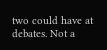two could have at debates. Not a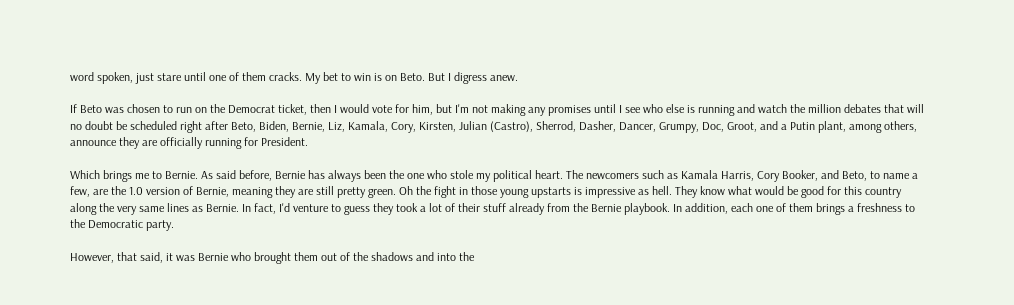word spoken, just stare until one of them cracks. My bet to win is on Beto. But I digress anew.

If Beto was chosen to run on the Democrat ticket, then I would vote for him, but I'm not making any promises until I see who else is running and watch the million debates that will no doubt be scheduled right after Beto, Biden, Bernie, Liz, Kamala, Cory, Kirsten, Julian (Castro), Sherrod, Dasher, Dancer, Grumpy, Doc, Groot, and a Putin plant, among others, announce they are officially running for President.

Which brings me to Bernie. As said before, Bernie has always been the one who stole my political heart. The newcomers such as Kamala Harris, Cory Booker, and Beto, to name a few, are the 1.0 version of Bernie, meaning they are still pretty green. Oh the fight in those young upstarts is impressive as hell. They know what would be good for this country along the very same lines as Bernie. In fact, I'd venture to guess they took a lot of their stuff already from the Bernie playbook. In addition, each one of them brings a freshness to the Democratic party.

However, that said, it was Bernie who brought them out of the shadows and into the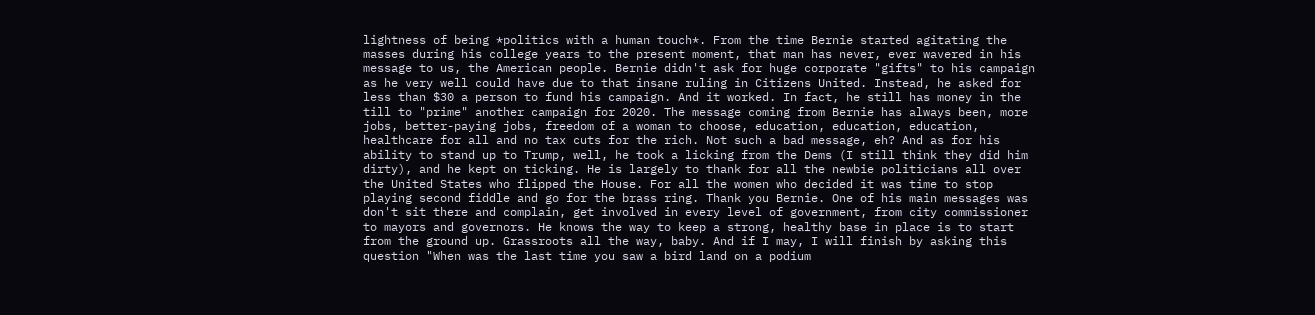lightness of being *politics with a human touch*. From the time Bernie started agitating the masses during his college years to the present moment, that man has never, ever wavered in his message to us, the American people. Bernie didn't ask for huge corporate "gifts" to his campaign as he very well could have due to that insane ruling in Citizens United. Instead, he asked for less than $30 a person to fund his campaign. And it worked. In fact, he still has money in the till to "prime" another campaign for 2020. The message coming from Bernie has always been, more jobs, better-paying jobs, freedom of a woman to choose, education, education, education, healthcare for all and no tax cuts for the rich. Not such a bad message, eh? And as for his ability to stand up to Trump, well, he took a licking from the Dems (I still think they did him dirty), and he kept on ticking. He is largely to thank for all the newbie politicians all over the United States who flipped the House. For all the women who decided it was time to stop playing second fiddle and go for the brass ring. Thank you Bernie. One of his main messages was don't sit there and complain, get involved in every level of government, from city commissioner to mayors and governors. He knows the way to keep a strong, healthy base in place is to start from the ground up. Grassroots all the way, baby. And if I may, I will finish by asking this question "When was the last time you saw a bird land on a podium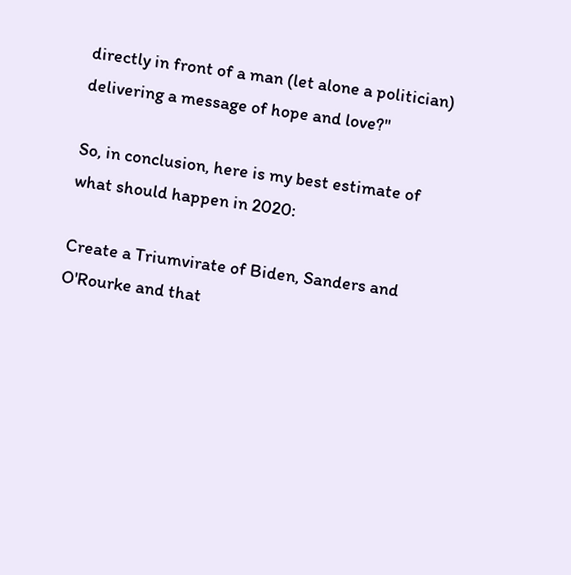directly in front of a man (let alone a politician) delivering a message of hope and love?"

So, in conclusion, here is my best estimate of what should happen in 2020:

Create a Triumvirate of Biden, Sanders and O'Rourke and that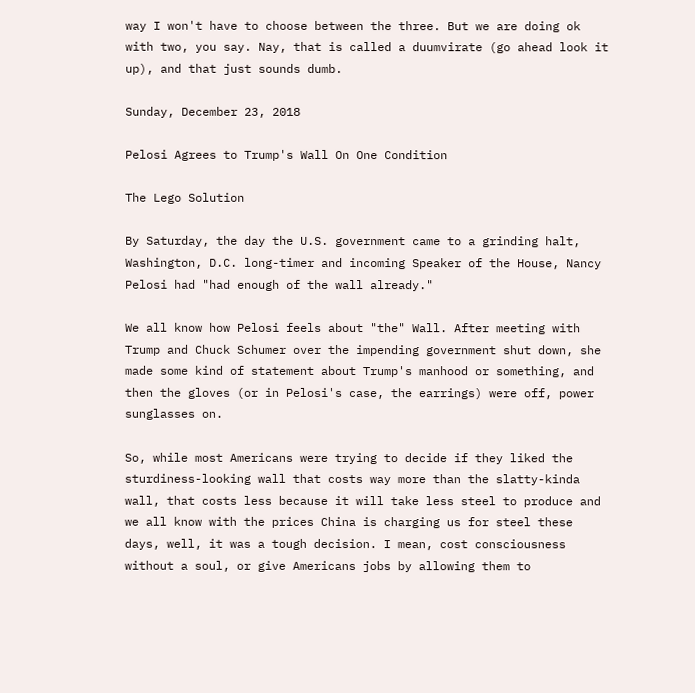way I won't have to choose between the three. But we are doing ok with two, you say. Nay, that is called a duumvirate (go ahead look it up), and that just sounds dumb.

Sunday, December 23, 2018

Pelosi Agrees to Trump's Wall On One Condition

The Lego Solution

By Saturday, the day the U.S. government came to a grinding halt, Washington, D.C. long-timer and incoming Speaker of the House, Nancy Pelosi had "had enough of the wall already."

We all know how Pelosi feels about "the" Wall. After meeting with Trump and Chuck Schumer over the impending government shut down, she made some kind of statement about Trump's manhood or something, and then the gloves (or in Pelosi's case, the earrings) were off, power sunglasses on.

So, while most Americans were trying to decide if they liked the sturdiness-looking wall that costs way more than the slatty-kinda wall, that costs less because it will take less steel to produce and we all know with the prices China is charging us for steel these days, well, it was a tough decision. I mean, cost consciousness without a soul, or give Americans jobs by allowing them to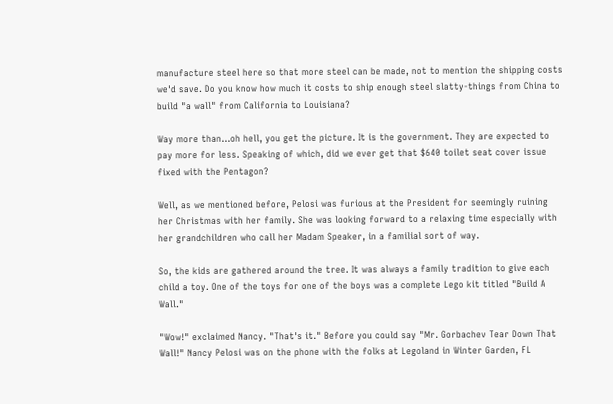manufacture steel here so that more steel can be made, not to mention the shipping costs we'd save. Do you know how much it costs to ship enough steel slatty-things from China to build "a wall" from California to Louisiana?

Way more than…oh hell, you get the picture. It is the government. They are expected to pay more for less. Speaking of which, did we ever get that $640 toilet seat cover issue fixed with the Pentagon?

Well, as we mentioned before, Pelosi was furious at the President for seemingly ruining her Christmas with her family. She was looking forward to a relaxing time especially with her grandchildren who call her Madam Speaker, in a familial sort of way.

So, the kids are gathered around the tree. It was always a family tradition to give each child a toy. One of the toys for one of the boys was a complete Lego kit titled "Build A Wall."

"Wow!" exclaimed Nancy. "That's it." Before you could say "Mr. Gorbachev Tear Down That Wall!" Nancy Pelosi was on the phone with the folks at Legoland in Winter Garden, FL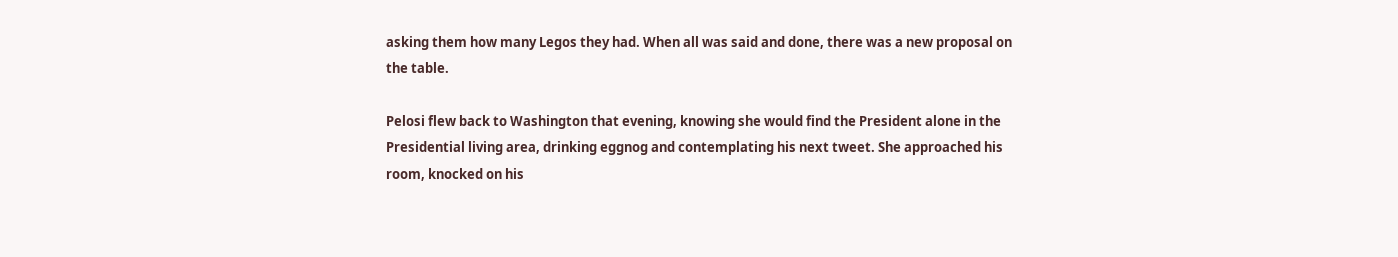asking them how many Legos they had. When all was said and done, there was a new proposal on the table.

Pelosi flew back to Washington that evening, knowing she would find the President alone in the Presidential living area, drinking eggnog and contemplating his next tweet. She approached his room, knocked on his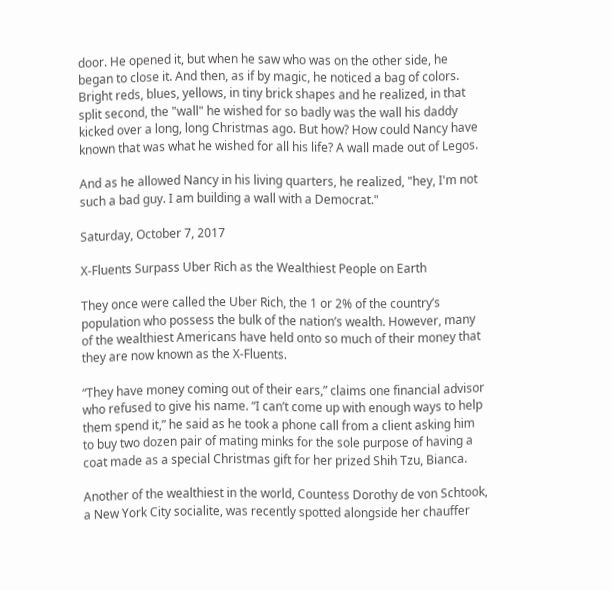door. He opened it, but when he saw who was on the other side, he began to close it. And then, as if by magic, he noticed a bag of colors. Bright reds, blues, yellows, in tiny brick shapes and he realized, in that split second, the "wall" he wished for so badly was the wall his daddy kicked over a long, long Christmas ago. But how? How could Nancy have known that was what he wished for all his life? A wall made out of Legos.

And as he allowed Nancy in his living quarters, he realized, "hey, I'm not such a bad guy. I am building a wall with a Democrat."

Saturday, October 7, 2017

X-Fluents Surpass Uber Rich as the Wealthiest People on Earth

They once were called the Uber Rich, the 1 or 2% of the country’s population who possess the bulk of the nation’s wealth. However, many of the wealthiest Americans have held onto so much of their money that they are now known as the X-Fluents.

“They have money coming out of their ears,” claims one financial advisor who refused to give his name. “I can’t come up with enough ways to help them spend it,” he said as he took a phone call from a client asking him to buy two dozen pair of mating minks for the sole purpose of having a coat made as a special Christmas gift for her prized Shih Tzu, Bianca.

Another of the wealthiest in the world, Countess Dorothy de von Schtook, a New York City socialite, was recently spotted alongside her chauffer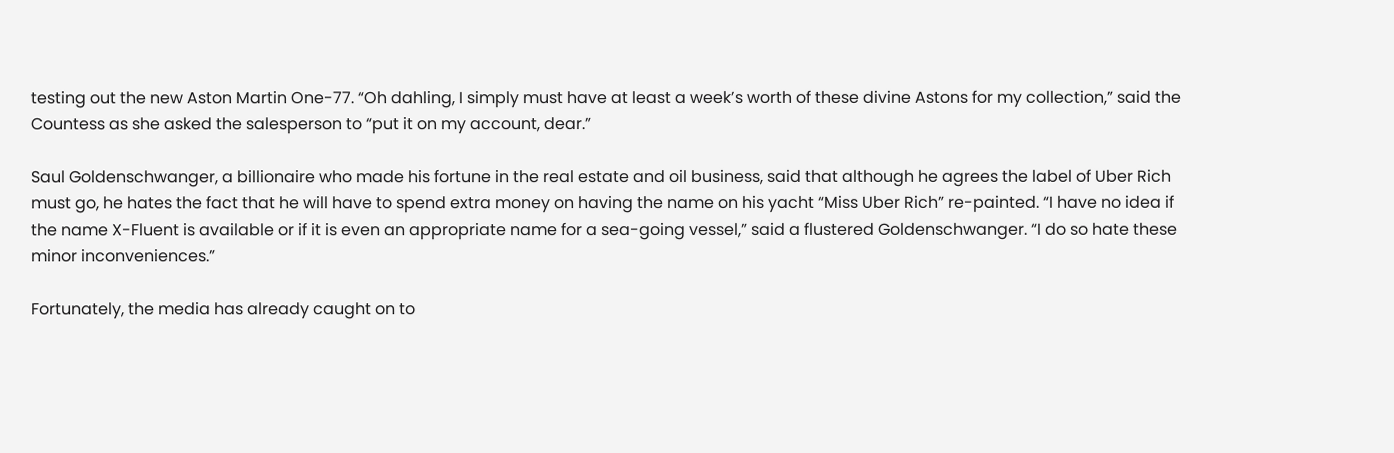testing out the new Aston Martin One-77. “Oh dahling, I simply must have at least a week’s worth of these divine Astons for my collection,” said the Countess as she asked the salesperson to “put it on my account, dear.”

Saul Goldenschwanger, a billionaire who made his fortune in the real estate and oil business, said that although he agrees the label of Uber Rich must go, he hates the fact that he will have to spend extra money on having the name on his yacht “Miss Uber Rich” re-painted. “I have no idea if the name X-Fluent is available or if it is even an appropriate name for a sea-going vessel,” said a flustered Goldenschwanger. “I do so hate these minor inconveniences.”

Fortunately, the media has already caught on to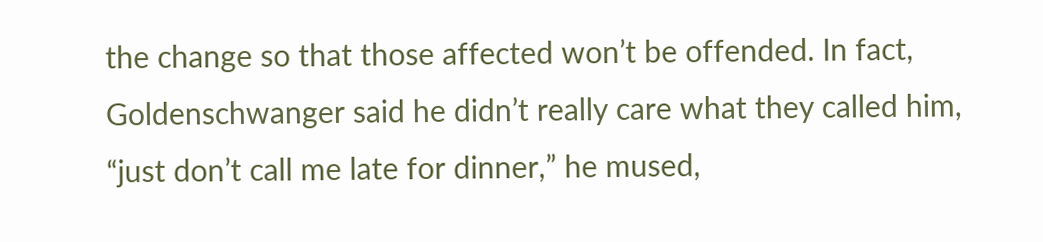the change so that those affected won’t be offended. In fact, Goldenschwanger said he didn’t really care what they called him, “just don’t call me late for dinner,” he mused,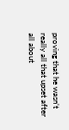proving that he wasn’t really all that upset after all about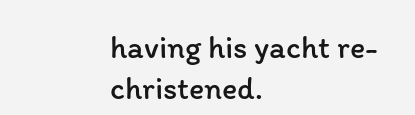having his yacht re-christened.